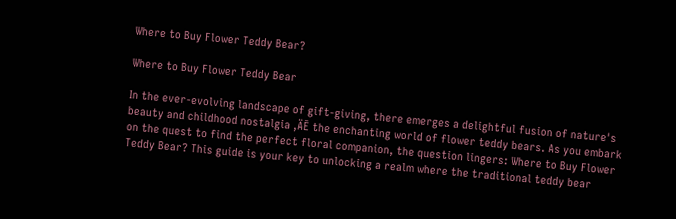Where to Buy Flower Teddy Bear?

Where to Buy Flower Teddy Bear

In the ever-evolving landscape of gift-giving, there emerges a delightful fusion of nature's beauty and childhood nostalgia ‚ÄĒ the enchanting world of flower teddy bears. As you embark on the quest to find the perfect floral companion, the question lingers: Where to Buy Flower Teddy Bear? This guide is your key to unlocking a realm where the traditional teddy bear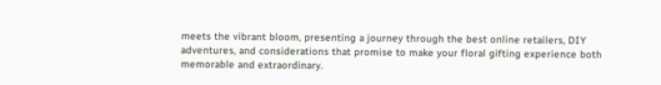meets the vibrant bloom, presenting a journey through the best online retailers, DIY adventures, and considerations that promise to make your floral gifting experience both memorable and extraordinary.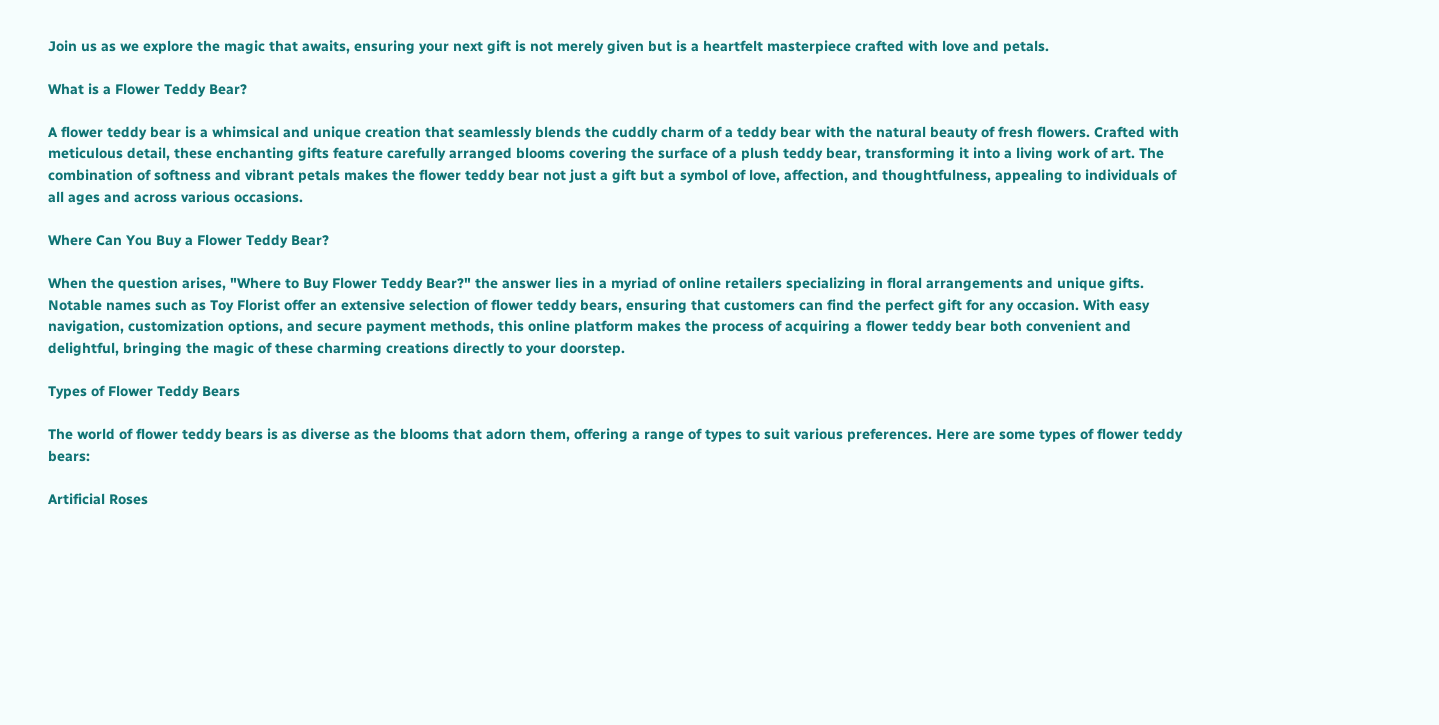Join us as we explore the magic that awaits, ensuring your next gift is not merely given but is a heartfelt masterpiece crafted with love and petals.

What is a Flower Teddy Bear?

A flower teddy bear is a whimsical and unique creation that seamlessly blends the cuddly charm of a teddy bear with the natural beauty of fresh flowers. Crafted with meticulous detail, these enchanting gifts feature carefully arranged blooms covering the surface of a plush teddy bear, transforming it into a living work of art. The combination of softness and vibrant petals makes the flower teddy bear not just a gift but a symbol of love, affection, and thoughtfulness, appealing to individuals of all ages and across various occasions.

Where Can You Buy a Flower Teddy Bear?

When the question arises, "Where to Buy Flower Teddy Bear?" the answer lies in a myriad of online retailers specializing in floral arrangements and unique gifts. Notable names such as Toy Florist offer an extensive selection of flower teddy bears, ensuring that customers can find the perfect gift for any occasion. With easy navigation, customization options, and secure payment methods, this online platform makes the process of acquiring a flower teddy bear both convenient and delightful, bringing the magic of these charming creations directly to your doorstep.

Types of Flower Teddy Bears

The world of flower teddy bears is as diverse as the blooms that adorn them, offering a range of types to suit various preferences. Here are some types of flower teddy bears:

Artificial Roses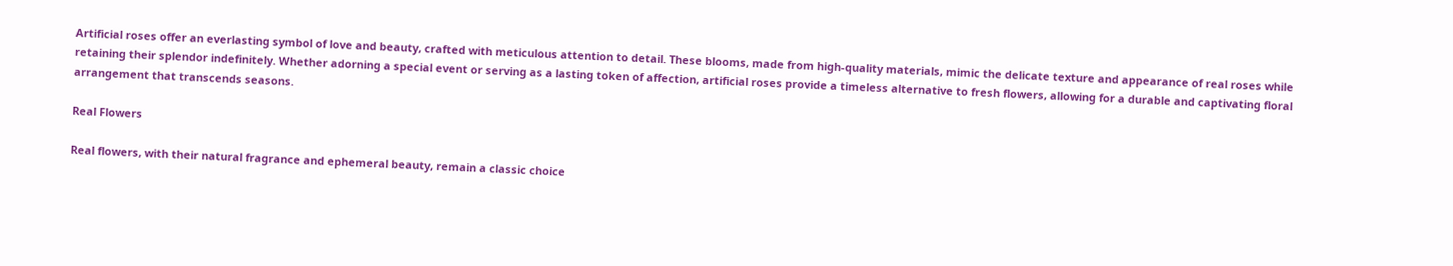Artificial roses offer an everlasting symbol of love and beauty, crafted with meticulous attention to detail. These blooms, made from high-quality materials, mimic the delicate texture and appearance of real roses while retaining their splendor indefinitely. Whether adorning a special event or serving as a lasting token of affection, artificial roses provide a timeless alternative to fresh flowers, allowing for a durable and captivating floral arrangement that transcends seasons.

Real Flowers

Real flowers, with their natural fragrance and ephemeral beauty, remain a classic choice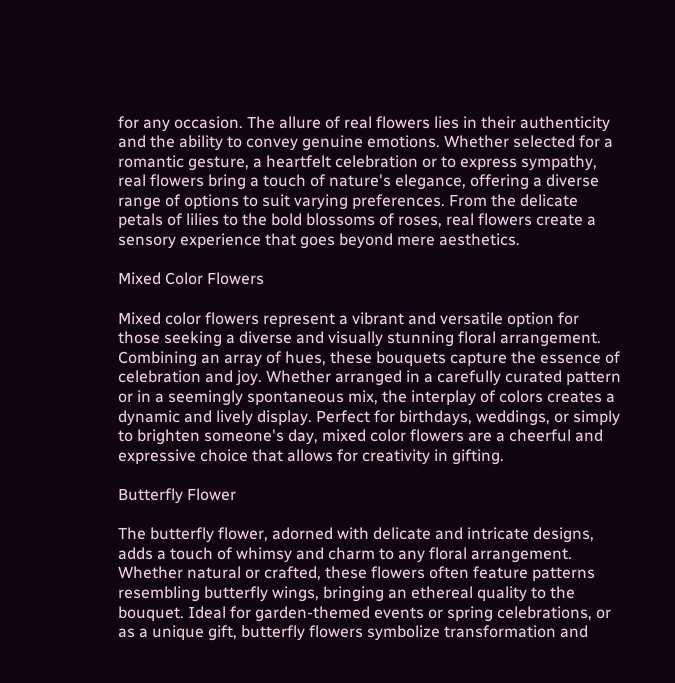for any occasion. The allure of real flowers lies in their authenticity and the ability to convey genuine emotions. Whether selected for a romantic gesture, a heartfelt celebration or to express sympathy, real flowers bring a touch of nature's elegance, offering a diverse range of options to suit varying preferences. From the delicate petals of lilies to the bold blossoms of roses, real flowers create a sensory experience that goes beyond mere aesthetics.

Mixed Color Flowers

Mixed color flowers represent a vibrant and versatile option for those seeking a diverse and visually stunning floral arrangement. Combining an array of hues, these bouquets capture the essence of celebration and joy. Whether arranged in a carefully curated pattern or in a seemingly spontaneous mix, the interplay of colors creates a dynamic and lively display. Perfect for birthdays, weddings, or simply to brighten someone's day, mixed color flowers are a cheerful and expressive choice that allows for creativity in gifting.

Butterfly Flower

The butterfly flower, adorned with delicate and intricate designs, adds a touch of whimsy and charm to any floral arrangement. Whether natural or crafted, these flowers often feature patterns resembling butterfly wings, bringing an ethereal quality to the bouquet. Ideal for garden-themed events or spring celebrations, or as a unique gift, butterfly flowers symbolize transformation and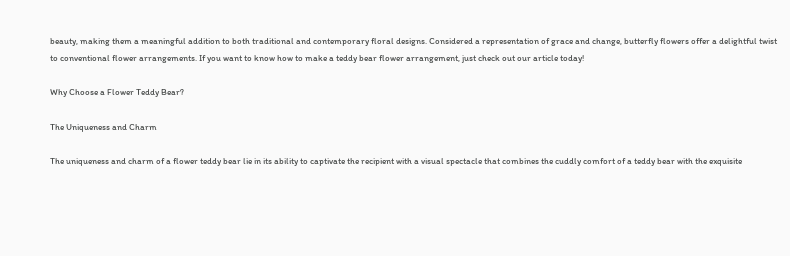beauty, making them a meaningful addition to both traditional and contemporary floral designs. Considered a representation of grace and change, butterfly flowers offer a delightful twist to conventional flower arrangements. If you want to know how to make a teddy bear flower arrangement, just check out our article today!

Why Choose a Flower Teddy Bear?

The Uniqueness and Charm

The uniqueness and charm of a flower teddy bear lie in its ability to captivate the recipient with a visual spectacle that combines the cuddly comfort of a teddy bear with the exquisite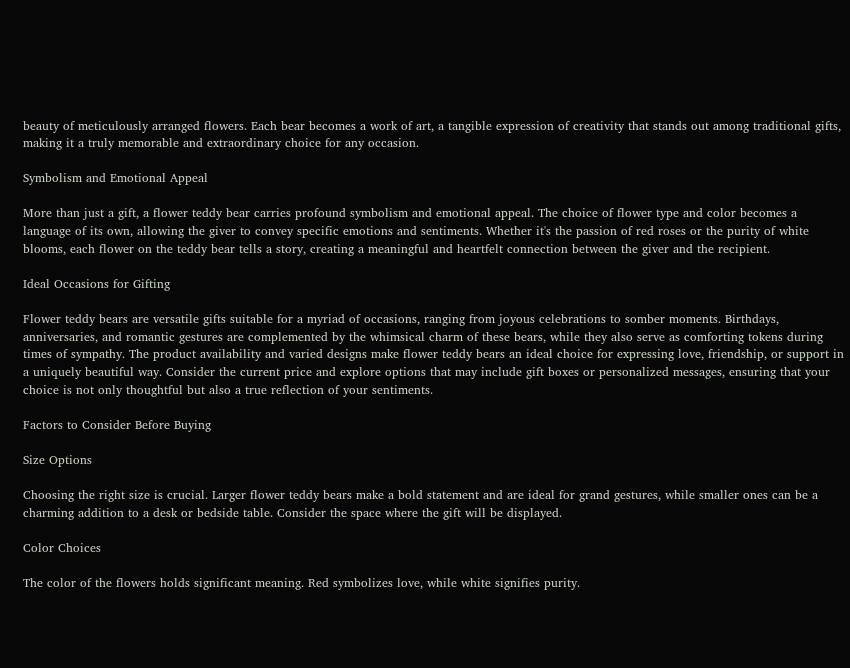beauty of meticulously arranged flowers. Each bear becomes a work of art, a tangible expression of creativity that stands out among traditional gifts, making it a truly memorable and extraordinary choice for any occasion.

Symbolism and Emotional Appeal

More than just a gift, a flower teddy bear carries profound symbolism and emotional appeal. The choice of flower type and color becomes a language of its own, allowing the giver to convey specific emotions and sentiments. Whether it's the passion of red roses or the purity of white blooms, each flower on the teddy bear tells a story, creating a meaningful and heartfelt connection between the giver and the recipient.

Ideal Occasions for Gifting

Flower teddy bears are versatile gifts suitable for a myriad of occasions, ranging from joyous celebrations to somber moments. Birthdays, anniversaries, and romantic gestures are complemented by the whimsical charm of these bears, while they also serve as comforting tokens during times of sympathy. The product availability and varied designs make flower teddy bears an ideal choice for expressing love, friendship, or support in a uniquely beautiful way. Consider the current price and explore options that may include gift boxes or personalized messages, ensuring that your choice is not only thoughtful but also a true reflection of your sentiments.

Factors to Consider Before Buying

Size Options

Choosing the right size is crucial. Larger flower teddy bears make a bold statement and are ideal for grand gestures, while smaller ones can be a charming addition to a desk or bedside table. Consider the space where the gift will be displayed.

Color Choices

The color of the flowers holds significant meaning. Red symbolizes love, while white signifies purity.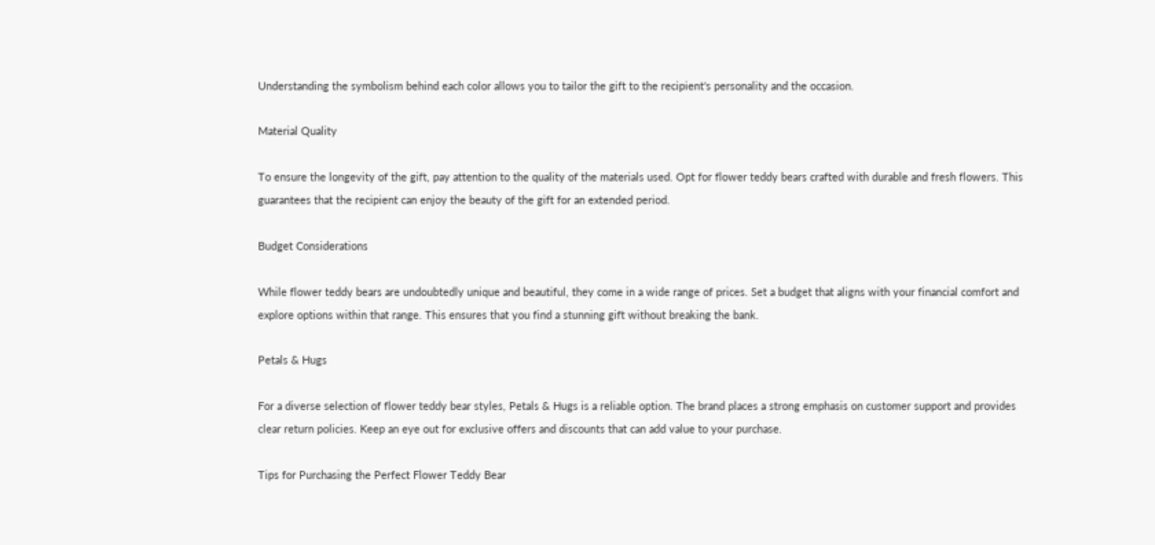Understanding the symbolism behind each color allows you to tailor the gift to the recipient's personality and the occasion.

Material Quality

To ensure the longevity of the gift, pay attention to the quality of the materials used. Opt for flower teddy bears crafted with durable and fresh flowers. This guarantees that the recipient can enjoy the beauty of the gift for an extended period.

Budget Considerations

While flower teddy bears are undoubtedly unique and beautiful, they come in a wide range of prices. Set a budget that aligns with your financial comfort and explore options within that range. This ensures that you find a stunning gift without breaking the bank.

Petals & Hugs

For a diverse selection of flower teddy bear styles, Petals & Hugs is a reliable option. The brand places a strong emphasis on customer support and provides clear return policies. Keep an eye out for exclusive offers and discounts that can add value to your purchase.

Tips for Purchasing the Perfect Flower Teddy Bear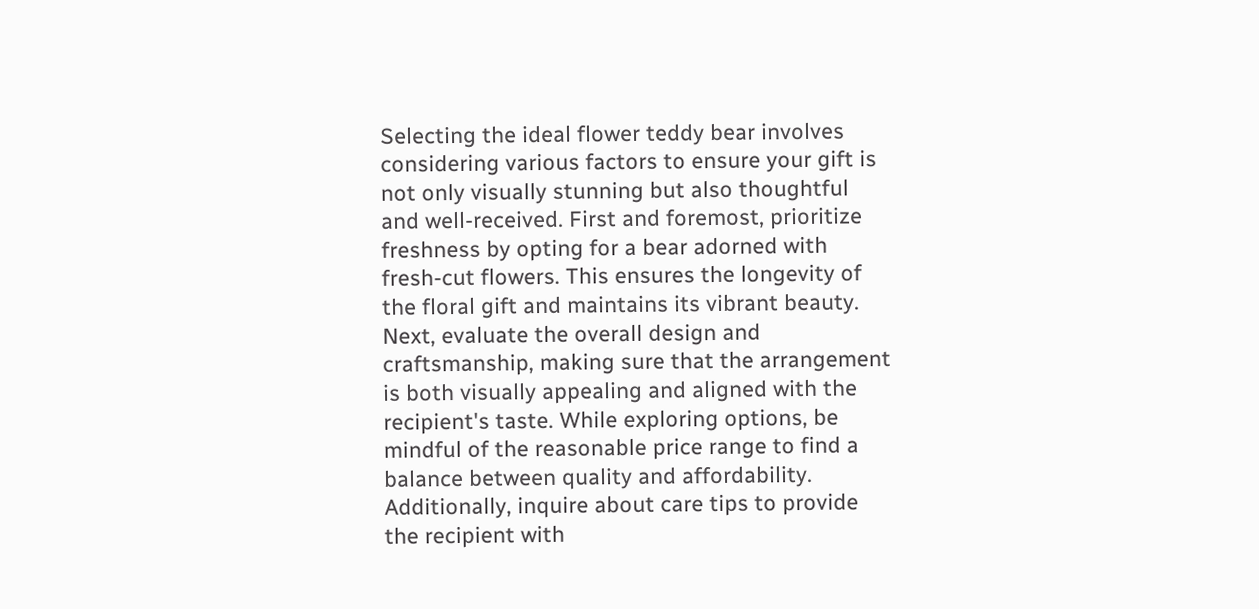Selecting the ideal flower teddy bear involves considering various factors to ensure your gift is not only visually stunning but also thoughtful and well-received. First and foremost, prioritize freshness by opting for a bear adorned with fresh-cut flowers. This ensures the longevity of the floral gift and maintains its vibrant beauty. Next, evaluate the overall design and craftsmanship, making sure that the arrangement is both visually appealing and aligned with the recipient's taste. While exploring options, be mindful of the reasonable price range to find a balance between quality and affordability. Additionally, inquire about care tips to provide the recipient with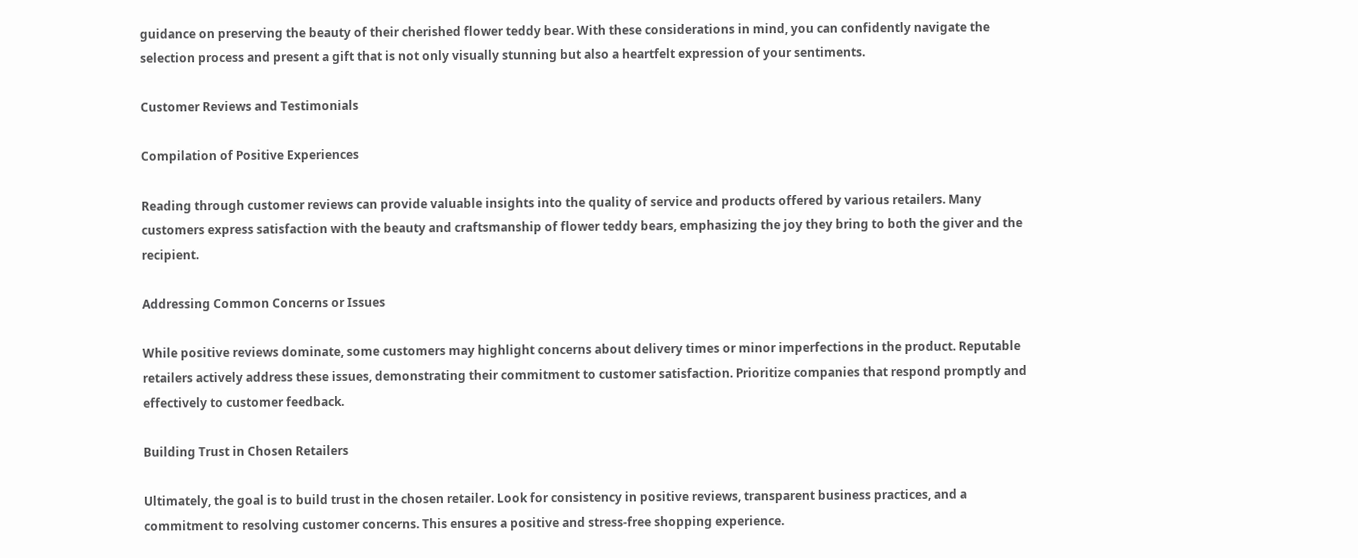guidance on preserving the beauty of their cherished flower teddy bear. With these considerations in mind, you can confidently navigate the selection process and present a gift that is not only visually stunning but also a heartfelt expression of your sentiments.

Customer Reviews and Testimonials

Compilation of Positive Experiences

Reading through customer reviews can provide valuable insights into the quality of service and products offered by various retailers. Many customers express satisfaction with the beauty and craftsmanship of flower teddy bears, emphasizing the joy they bring to both the giver and the recipient.

Addressing Common Concerns or Issues

While positive reviews dominate, some customers may highlight concerns about delivery times or minor imperfections in the product. Reputable retailers actively address these issues, demonstrating their commitment to customer satisfaction. Prioritize companies that respond promptly and effectively to customer feedback.

Building Trust in Chosen Retailers

Ultimately, the goal is to build trust in the chosen retailer. Look for consistency in positive reviews, transparent business practices, and a commitment to resolving customer concerns. This ensures a positive and stress-free shopping experience.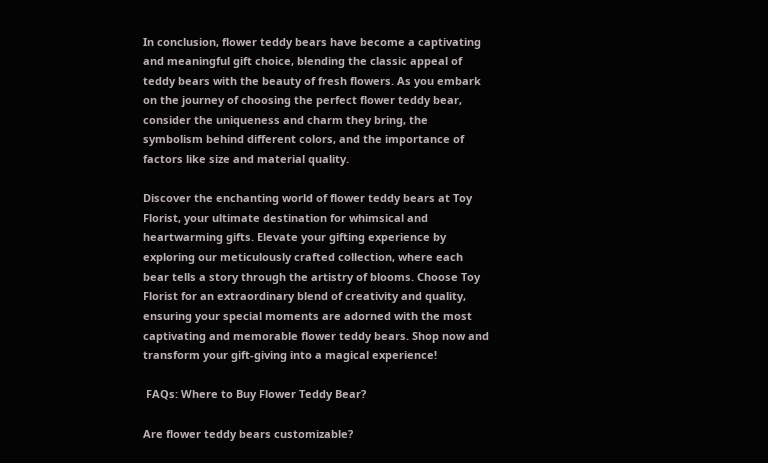In conclusion, flower teddy bears have become a captivating and meaningful gift choice, blending the classic appeal of teddy bears with the beauty of fresh flowers. As you embark on the journey of choosing the perfect flower teddy bear, consider the uniqueness and charm they bring, the symbolism behind different colors, and the importance of factors like size and material quality.

Discover the enchanting world of flower teddy bears at Toy Florist, your ultimate destination for whimsical and heartwarming gifts. Elevate your gifting experience by exploring our meticulously crafted collection, where each bear tells a story through the artistry of blooms. Choose Toy Florist for an extraordinary blend of creativity and quality, ensuring your special moments are adorned with the most captivating and memorable flower teddy bears. Shop now and transform your gift-giving into a magical experience!

 FAQs: Where to Buy Flower Teddy Bear?

Are flower teddy bears customizable?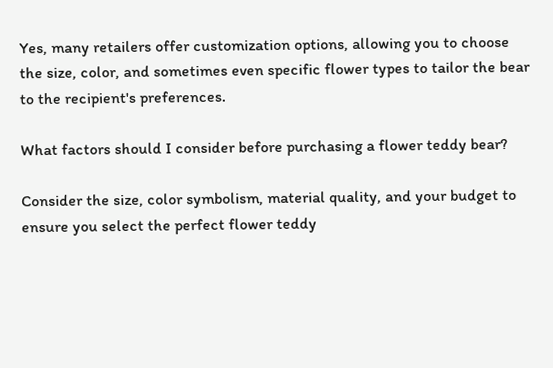Yes, many retailers offer customization options, allowing you to choose the size, color, and sometimes even specific flower types to tailor the bear to the recipient's preferences.

What factors should I consider before purchasing a flower teddy bear?

Consider the size, color symbolism, material quality, and your budget to ensure you select the perfect flower teddy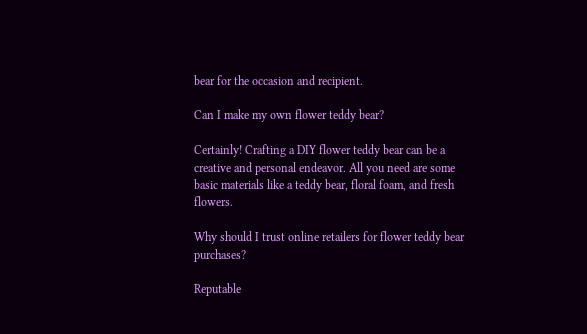bear for the occasion and recipient.

Can I make my own flower teddy bear?

Certainly! Crafting a DIY flower teddy bear can be a creative and personal endeavor. All you need are some basic materials like a teddy bear, floral foam, and fresh flowers.

Why should I trust online retailers for flower teddy bear purchases?

Reputable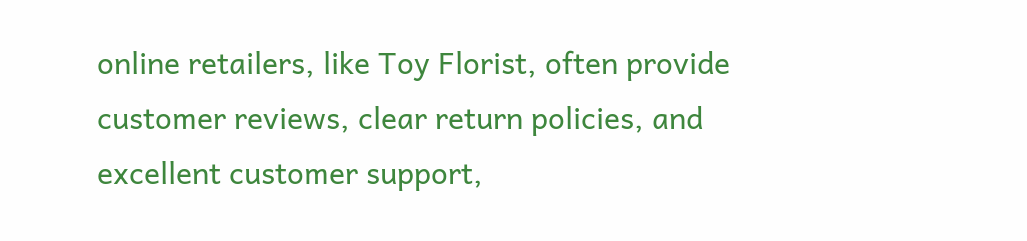online retailers, like Toy Florist, often provide customer reviews, clear return policies, and excellent customer support,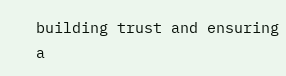building trust and ensuring a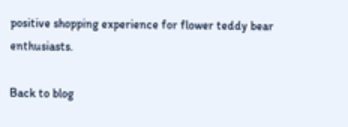positive shopping experience for flower teddy bear enthusiasts.

Back to blog